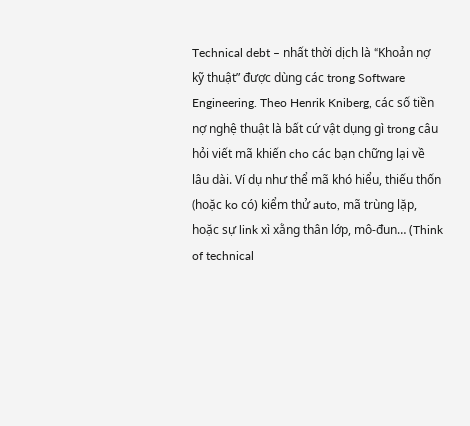Technical debt – nhất thời dịch là “Khoản nợ kỹ thuật” được dùng các trong Software Engineering. Theo Henrik Kniberg, các số tiền nợ nghệ thuật là bất cứ vật dụng gì trong câu hỏi viết mã khiến cho các bạn chững lại về lâu dài. Ví dụ như thể mã khó hiểu, thiếu thốn (hoặc ko có) kiểm thử auto, mã trùng lặp, hoặc sự link xì xằng thân lớp, mô-đun… (Think of technical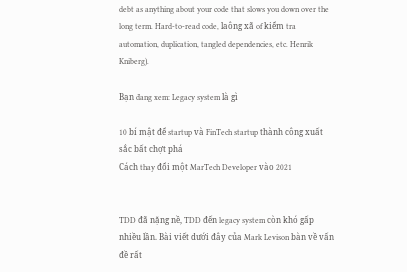debt as anything about your code that slows you down over the long term. Hard-to-read code, laông xã of kiểm tra automation, duplication, tangled dependencies, etc. Henrik Kniberg).

Bạn đang xem: Legacy system là gì

10 bí mật để startup và FinTech startup thành công xuất sắc bất chợt phá
Cách thay đổi một MarTech Developer vào 2021


TDD đã nặng nề, TDD đến legacy system còn khó gấp nhiều lần. Bài viết dưới đây của Mark Levison bàn về vấn đề rất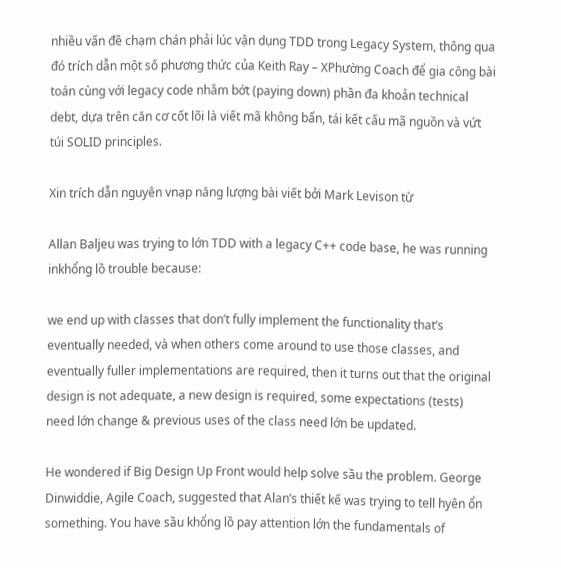nhiều vấn đề chạm chán phải lúc vận dụng TDD trong Legacy System, thông qua đó trích dẫn một số phương thức của Keith Ray – XPhường Coach để gia công bài toán cùng với legacy code nhằm bớt (paying down) phần đa khoản technical debt, dựa trên căn cơ cốt lõi là viết mã không bẩn, tái kết cấu mã nguồn và vứt túi SOLID principles.

Xin trích dẫn nguyên vnạp năng lượng bài viết bởi Mark Levison từ

Allan Baljeu was trying to lớn TDD with a legacy C++ code base, he was running inkhổng lồ trouble because:

we end up with classes that don’t fully implement the functionality that’s eventually needed, và when others come around to use those classes, and eventually fuller implementations are required, then it turns out that the original design is not adequate, a new design is required, some expectations (tests) need lớn change & previous uses of the class need lớn be updated.

He wondered if Big Design Up Front would help solve sầu the problem. George Dinwiddie, Agile Coach, suggested that Alan’s thiết kế was trying to tell hyên ổn something. You have sầu khổng lồ pay attention lớn the fundamentals of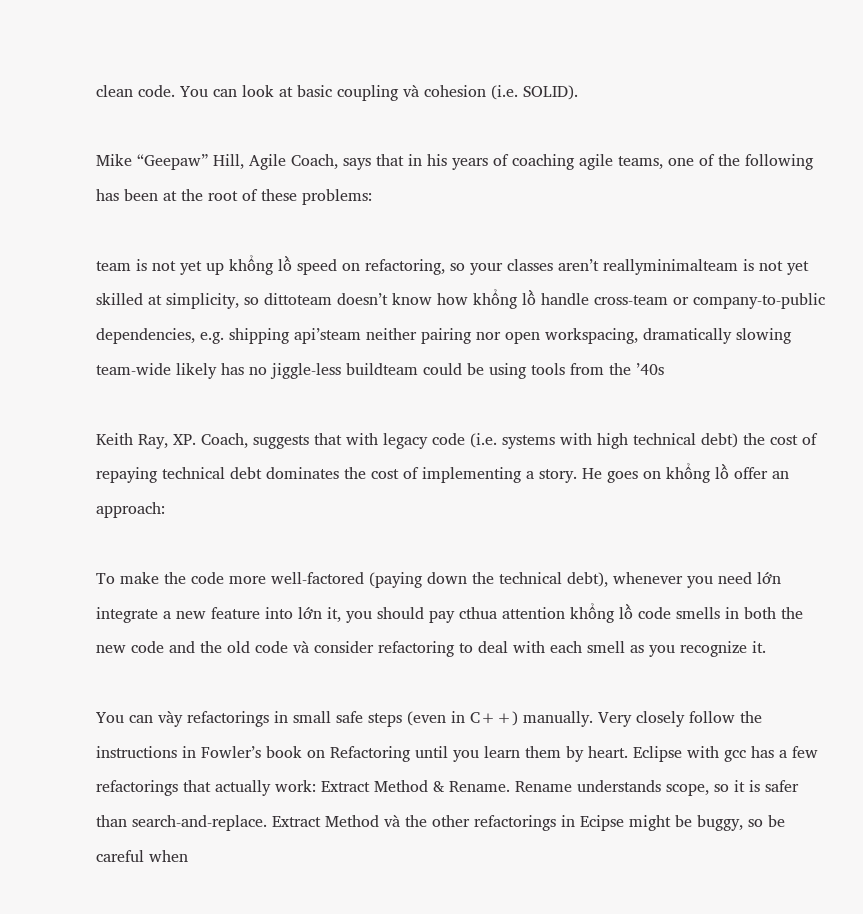clean code. You can look at basic coupling và cohesion (i.e. SOLID).

Mike “Geepaw” Hill, Agile Coach, says that in his years of coaching agile teams, one of the following has been at the root of these problems:

team is not yet up khổng lồ speed on refactoring, so your classes aren’t reallyminimalteam is not yet skilled at simplicity, so dittoteam doesn’t know how khổng lồ handle cross-team or company-to-public dependencies, e.g. shipping api’steam neither pairing nor open workspacing, dramatically slowing team-wide likely has no jiggle-less buildteam could be using tools from the ’40s

Keith Ray, XP. Coach, suggests that with legacy code (i.e. systems with high technical debt) the cost of repaying technical debt dominates the cost of implementing a story. He goes on khổng lồ offer an approach:

To make the code more well-factored (paying down the technical debt), whenever you need lớn integrate a new feature into lớn it, you should pay cthua attention khổng lồ code smells in both the new code and the old code và consider refactoring to deal with each smell as you recognize it.

You can vày refactorings in small safe steps (even in C++) manually. Very closely follow the instructions in Fowler’s book on Refactoring until you learn them by heart. Eclipse with gcc has a few refactorings that actually work: Extract Method & Rename. Rename understands scope, so it is safer than search-and-replace. Extract Method và the other refactorings in Ecipse might be buggy, so be careful when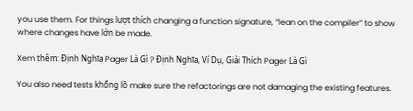you use them. For things lượt thích changing a function signature, “lean on the compiler” to show where changes have lớn be made.

Xem thêm: Định Nghĩa Pager Là Gì ? Định Nghĩa, Ví Dụ, Giải Thích Pager Là Gì

You also need tests khổng lồ make sure the refactorings are not damaging the existing features.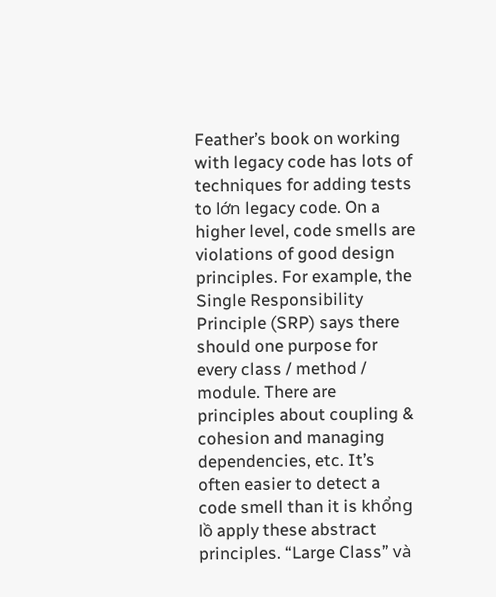Feather’s book on working with legacy code has lots of techniques for adding tests to lớn legacy code. On a higher level, code smells are violations of good design principles. For example, the Single Responsibility Principle (SRP) says there should one purpose for every class / method / module. There are principles about coupling & cohesion and managing dependencies, etc. It’s often easier to detect a code smell than it is khổng lồ apply these abstract principles. “Large Class” và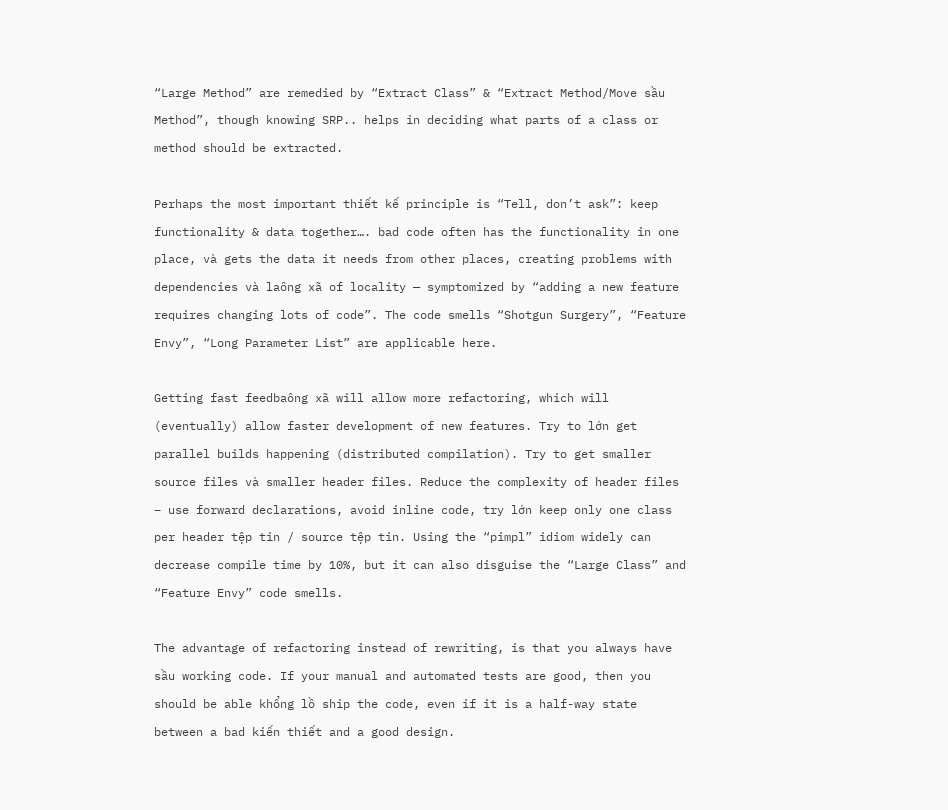“Large Method” are remedied by “Extract Class” & “Extract Method/Move sầu Method”, though knowing SRP.. helps in deciding what parts of a class or method should be extracted.

Perhaps the most important thiết kế principle is “Tell, don’t ask”: keep functionality & data together…. bad code often has the functionality in one place, và gets the data it needs from other places, creating problems with dependencies và laông xã of locality — symptomized by “adding a new feature requires changing lots of code”. The code smells “Shotgun Surgery”, “Feature Envy”, “Long Parameter List” are applicable here.

Getting fast feedbaông xã will allow more refactoring, which will (eventually) allow faster development of new features. Try to lớn get parallel builds happening (distributed compilation). Try to get smaller source files và smaller header files. Reduce the complexity of header files – use forward declarations, avoid inline code, try lớn keep only one class per header tệp tin / source tệp tin. Using the “pimpl” idiom widely can decrease compile time by 10%, but it can also disguise the “Large Class” and “Feature Envy” code smells.

The advantage of refactoring instead of rewriting, is that you always have sầu working code. If your manual and automated tests are good, then you should be able khổng lồ ship the code, even if it is a half-way state between a bad kiến thiết and a good design.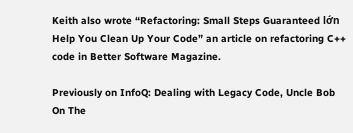Keith also wrote “Refactoring: Small Steps Guaranteed lớn Help You Clean Up Your Code” an article on refactoring C++ code in Better Software Magazine.

Previously on InfoQ: Dealing with Legacy Code, Uncle Bob On The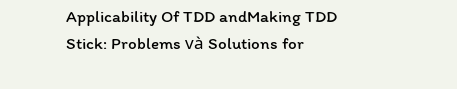Applicability Of TDD andMaking TDD Stick: Problems và Solutions for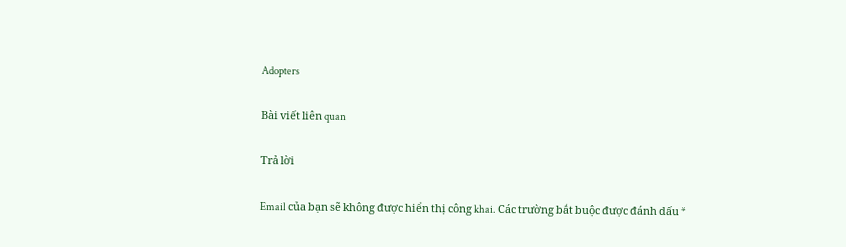Adopters

Bài viết liên quan

Trả lời

Email của bạn sẽ không được hiển thị công khai. Các trường bắt buộc được đánh dấu *